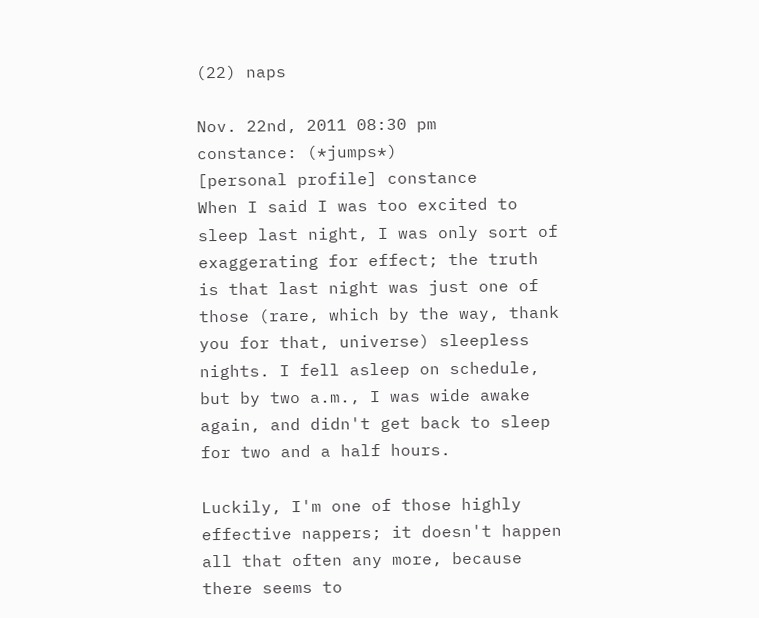(22) naps

Nov. 22nd, 2011 08:30 pm
constance: (*jumps*)
[personal profile] constance
When I said I was too excited to sleep last night, I was only sort of exaggerating for effect; the truth is that last night was just one of those (rare, which by the way, thank you for that, universe) sleepless nights. I fell asleep on schedule, but by two a.m., I was wide awake again, and didn't get back to sleep for two and a half hours.

Luckily, I'm one of those highly effective nappers; it doesn't happen all that often any more, because there seems to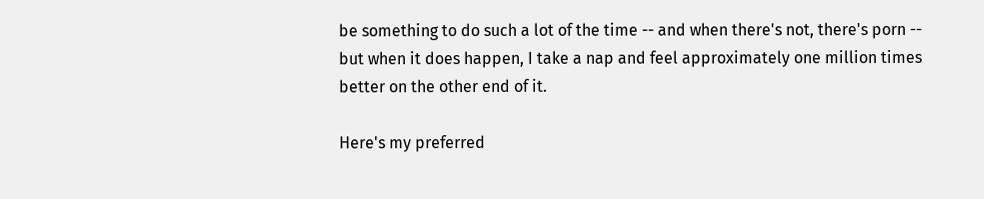be something to do such a lot of the time -- and when there's not, there's porn -- but when it does happen, I take a nap and feel approximately one million times better on the other end of it.

Here's my preferred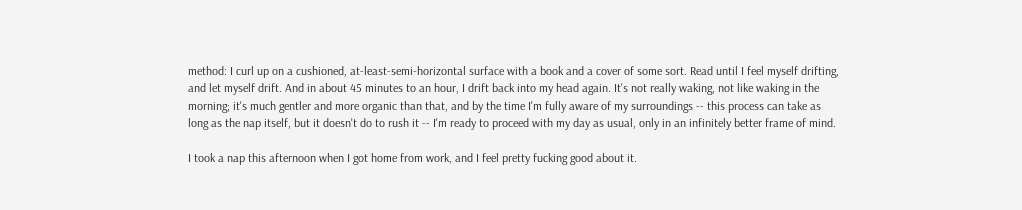method: I curl up on a cushioned, at-least-semi-horizontal surface with a book and a cover of some sort. Read until I feel myself drifting, and let myself drift. And in about 45 minutes to an hour, I drift back into my head again. It's not really waking, not like waking in the morning; it's much gentler and more organic than that, and by the time I'm fully aware of my surroundings -- this process can take as long as the nap itself, but it doesn't do to rush it -- I'm ready to proceed with my day as usual, only in an infinitely better frame of mind.

I took a nap this afternoon when I got home from work, and I feel pretty fucking good about it.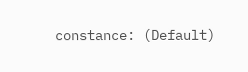constance: (Default)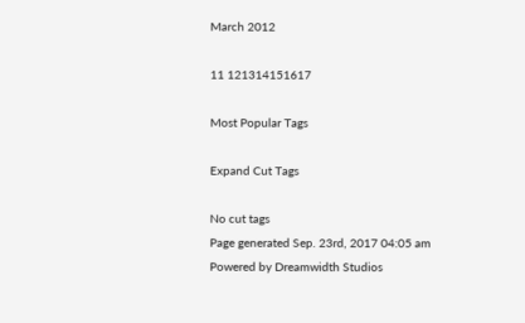March 2012

11 121314151617

Most Popular Tags

Expand Cut Tags

No cut tags
Page generated Sep. 23rd, 2017 04:05 am
Powered by Dreamwidth Studios